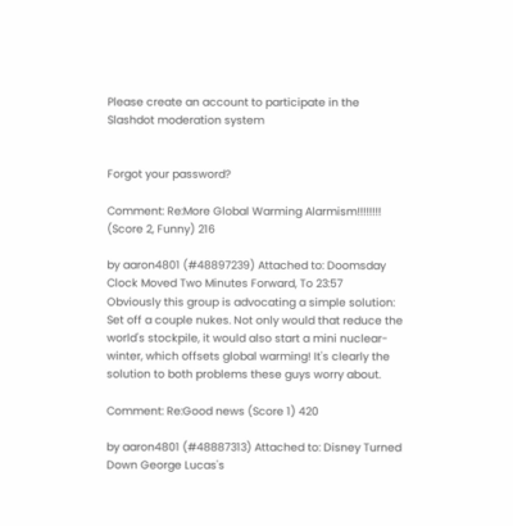Please create an account to participate in the Slashdot moderation system


Forgot your password?

Comment: Re:More Global Warming Alarmism!!!!!!!! (Score 2, Funny) 216

by aaron4801 (#48897239) Attached to: Doomsday Clock Moved Two Minutes Forward, To 23:57
Obviously this group is advocating a simple solution: Set off a couple nukes. Not only would that reduce the world's stockpile, it would also start a mini nuclear-winter, which offsets global warming! It's clearly the solution to both problems these guys worry about.

Comment: Re:Good news (Score 1) 420

by aaron4801 (#48887313) Attached to: Disney Turned Down George Lucas's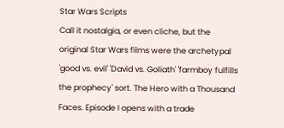Star Wars Scripts
Call it nostalgia, or even cliche, but the original Star Wars films were the archetypal 'good vs. evil' 'David vs. Goliath' 'farmboy fulfills the prophecy' sort. The Hero with a Thousand Faces. Episode I opens with a trade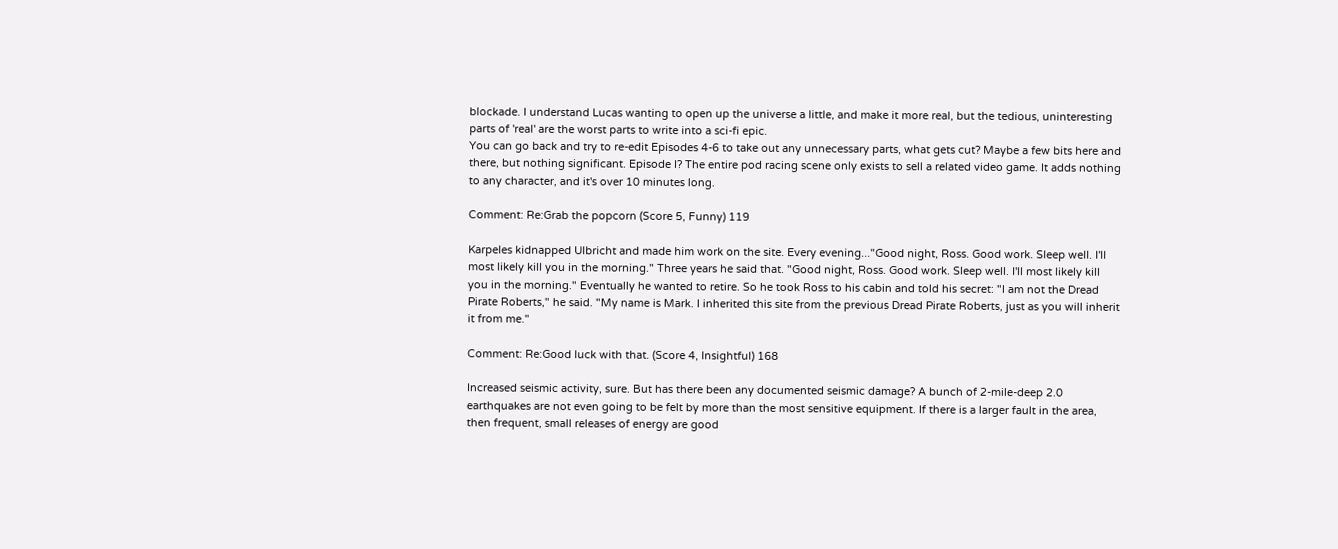blockade. I understand Lucas wanting to open up the universe a little, and make it more real, but the tedious, uninteresting parts of 'real' are the worst parts to write into a sci-fi epic.
You can go back and try to re-edit Episodes 4-6 to take out any unnecessary parts, what gets cut? Maybe a few bits here and there, but nothing significant. Episode I? The entire pod racing scene only exists to sell a related video game. It adds nothing to any character, and it's over 10 minutes long.

Comment: Re:Grab the popcorn (Score 5, Funny) 119

Karpeles kidnapped Ulbricht and made him work on the site. Every evening..."Good night, Ross. Good work. Sleep well. I'll most likely kill you in the morning." Three years he said that. "Good night, Ross. Good work. Sleep well. I'll most likely kill you in the morning." Eventually he wanted to retire. So he took Ross to his cabin and told his secret: "I am not the Dread Pirate Roberts," he said. "My name is Mark. I inherited this site from the previous Dread Pirate Roberts, just as you will inherit it from me."

Comment: Re:Good luck with that. (Score 4, Insightful) 168

Increased seismic activity, sure. But has there been any documented seismic damage? A bunch of 2-mile-deep 2.0 earthquakes are not even going to be felt by more than the most sensitive equipment. If there is a larger fault in the area, then frequent, small releases of energy are good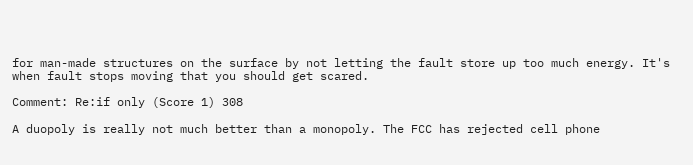for man-made structures on the surface by not letting the fault store up too much energy. It's when fault stops moving that you should get scared.

Comment: Re:if only (Score 1) 308

A duopoly is really not much better than a monopoly. The FCC has rejected cell phone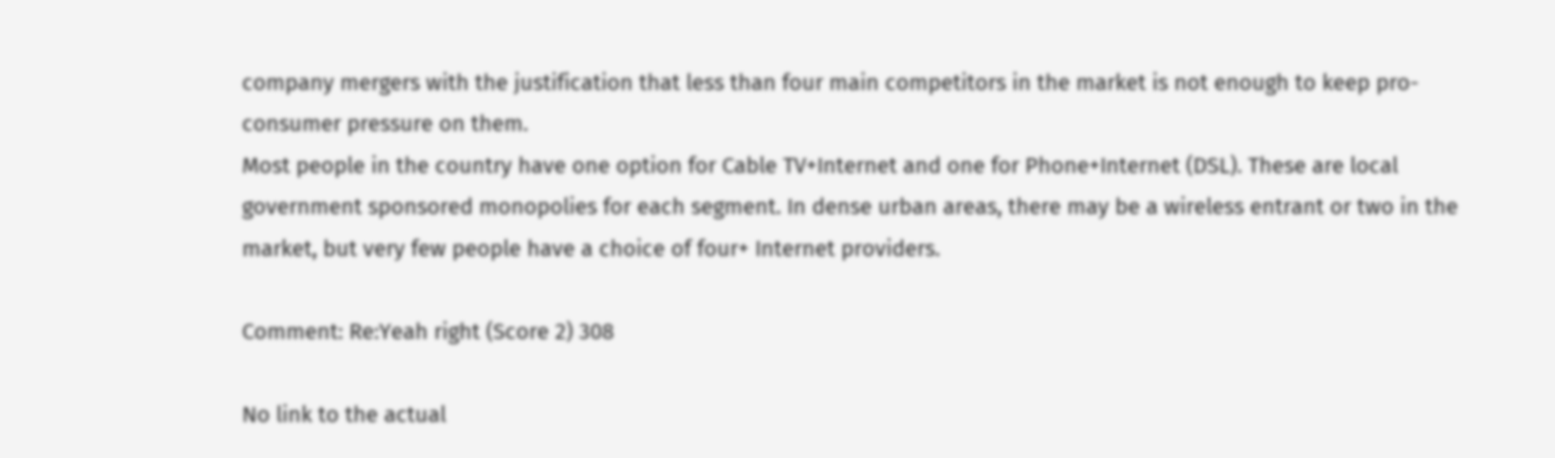company mergers with the justification that less than four main competitors in the market is not enough to keep pro-consumer pressure on them.
Most people in the country have one option for Cable TV+Internet and one for Phone+Internet (DSL). These are local government sponsored monopolies for each segment. In dense urban areas, there may be a wireless entrant or two in the market, but very few people have a choice of four+ Internet providers.

Comment: Re:Yeah right (Score 2) 308

No link to the actual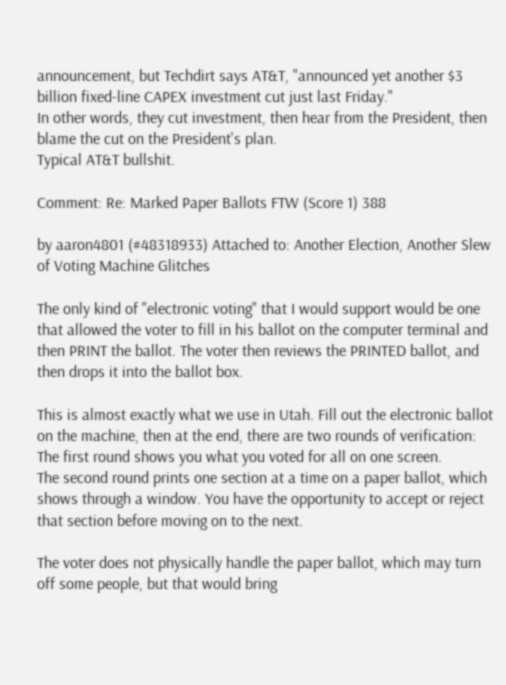announcement, but Techdirt says AT&T, "announced yet another $3 billion fixed-line CAPEX investment cut just last Friday."
In other words, they cut investment, then hear from the President, then blame the cut on the President's plan.
Typical AT&T bullshit.

Comment: Re: Marked Paper Ballots FTW (Score 1) 388

by aaron4801 (#48318933) Attached to: Another Election, Another Slew of Voting Machine Glitches

The only kind of "electronic voting" that I would support would be one that allowed the voter to fill in his ballot on the computer terminal and then PRINT the ballot. The voter then reviews the PRINTED ballot, and then drops it into the ballot box.

This is almost exactly what we use in Utah. Fill out the electronic ballot on the machine, then at the end, there are two rounds of verification:
The first round shows you what you voted for all on one screen.
The second round prints one section at a time on a paper ballot, which shows through a window. You have the opportunity to accept or reject that section before moving on to the next.

The voter does not physically handle the paper ballot, which may turn off some people, but that would bring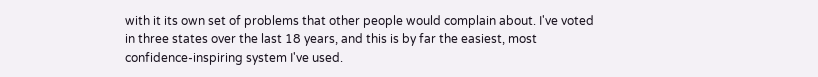with it its own set of problems that other people would complain about. I've voted in three states over the last 18 years, and this is by far the easiest, most confidence-inspiring system I've used.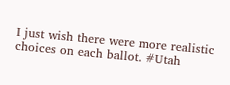I just wish there were more realistic choices on each ballot. #Utah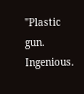"Plastic gun. Ingenious.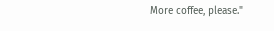More coffee, please."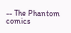-- The Phantom comics